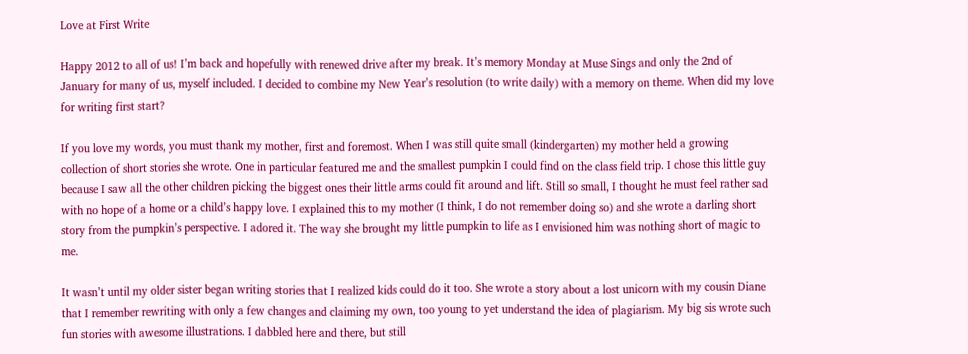Love at First Write

Happy 2012 to all of us! I’m back and hopefully with renewed drive after my break. It’s memory Monday at Muse Sings and only the 2nd of January for many of us, myself included. I decided to combine my New Year’s resolution (to write daily) with a memory on theme. When did my love for writing first start?

If you love my words, you must thank my mother, first and foremost. When I was still quite small (kindergarten) my mother held a growing collection of short stories she wrote. One in particular featured me and the smallest pumpkin I could find on the class field trip. I chose this little guy because I saw all the other children picking the biggest ones their little arms could fit around and lift. Still so small, I thought he must feel rather sad with no hope of a home or a child’s happy love. I explained this to my mother (I think, I do not remember doing so) and she wrote a darling short story from the pumpkin’s perspective. I adored it. The way she brought my little pumpkin to life as I envisioned him was nothing short of magic to me.

It wasn’t until my older sister began writing stories that I realized kids could do it too. She wrote a story about a lost unicorn with my cousin Diane that I remember rewriting with only a few changes and claiming my own, too young to yet understand the idea of plagiarism. My big sis wrote such fun stories with awesome illustrations. I dabbled here and there, but still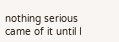nothing serious came of it until I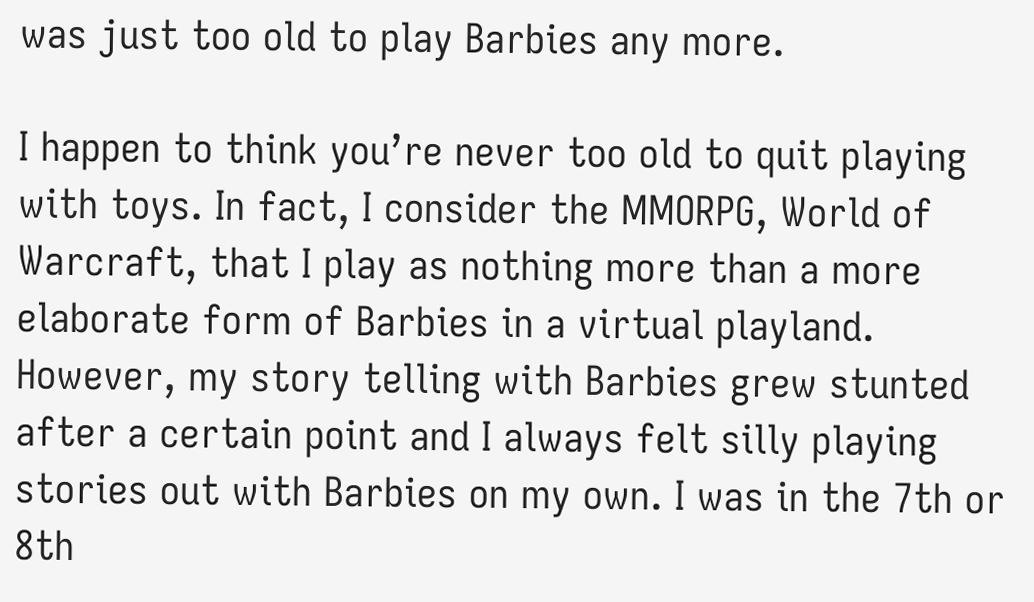was just too old to play Barbies any more.

I happen to think you’re never too old to quit playing with toys. In fact, I consider the MMORPG, World of Warcraft, that I play as nothing more than a more elaborate form of Barbies in a virtual playland. However, my story telling with Barbies grew stunted after a certain point and I always felt silly playing stories out with Barbies on my own. I was in the 7th or 8th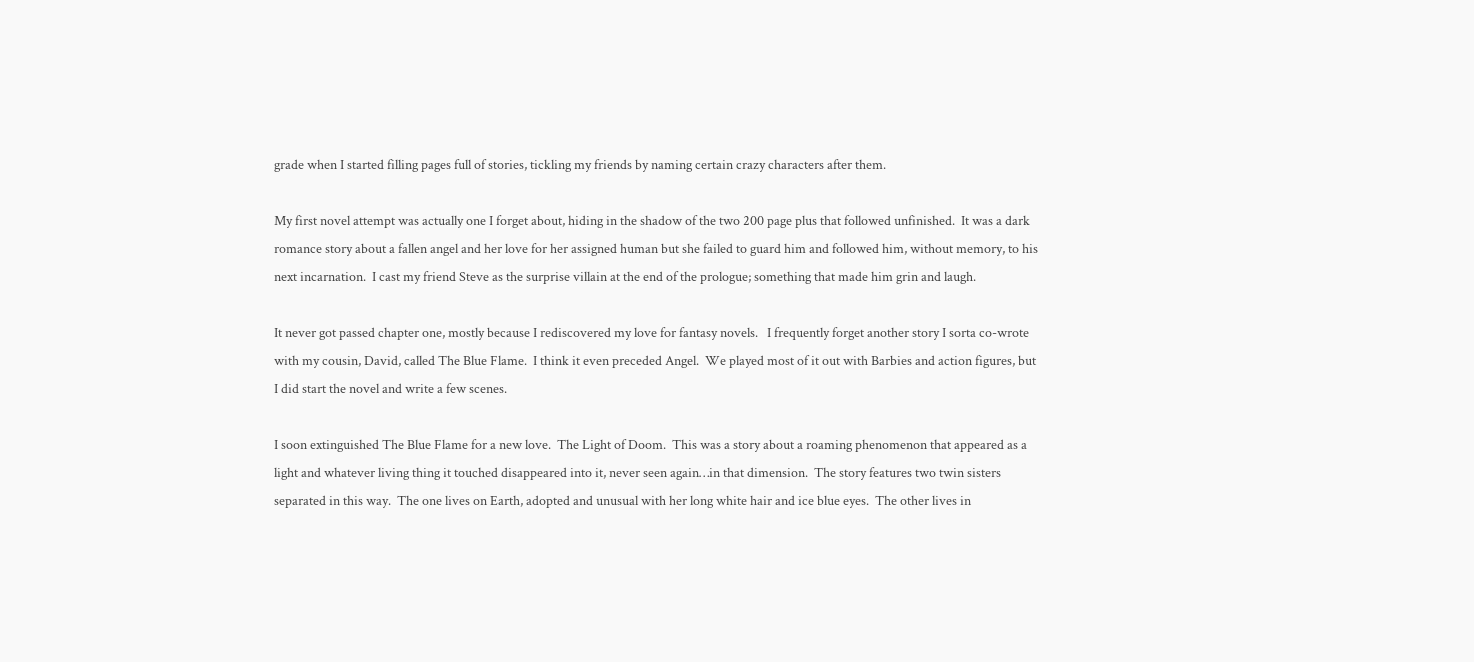grade when I started filling pages full of stories, tickling my friends by naming certain crazy characters after them.

My first novel attempt was actually one I forget about, hiding in the shadow of the two 200 page plus that followed unfinished.  It was a dark romance story about a fallen angel and her love for her assigned human but she failed to guard him and followed him, without memory, to his next incarnation.  I cast my friend Steve as the surprise villain at the end of the prologue; something that made him grin and laugh.

It never got passed chapter one, mostly because I rediscovered my love for fantasy novels.   I frequently forget another story I sorta co-wrote with my cousin, David, called The Blue Flame.  I think it even preceded Angel.  We played most of it out with Barbies and action figures, but I did start the novel and write a few scenes.

I soon extinguished The Blue Flame for a new love.  The Light of Doom.  This was a story about a roaming phenomenon that appeared as a light and whatever living thing it touched disappeared into it, never seen again…in that dimension.  The story features two twin sisters separated in this way.  The one lives on Earth, adopted and unusual with her long white hair and ice blue eyes.  The other lives in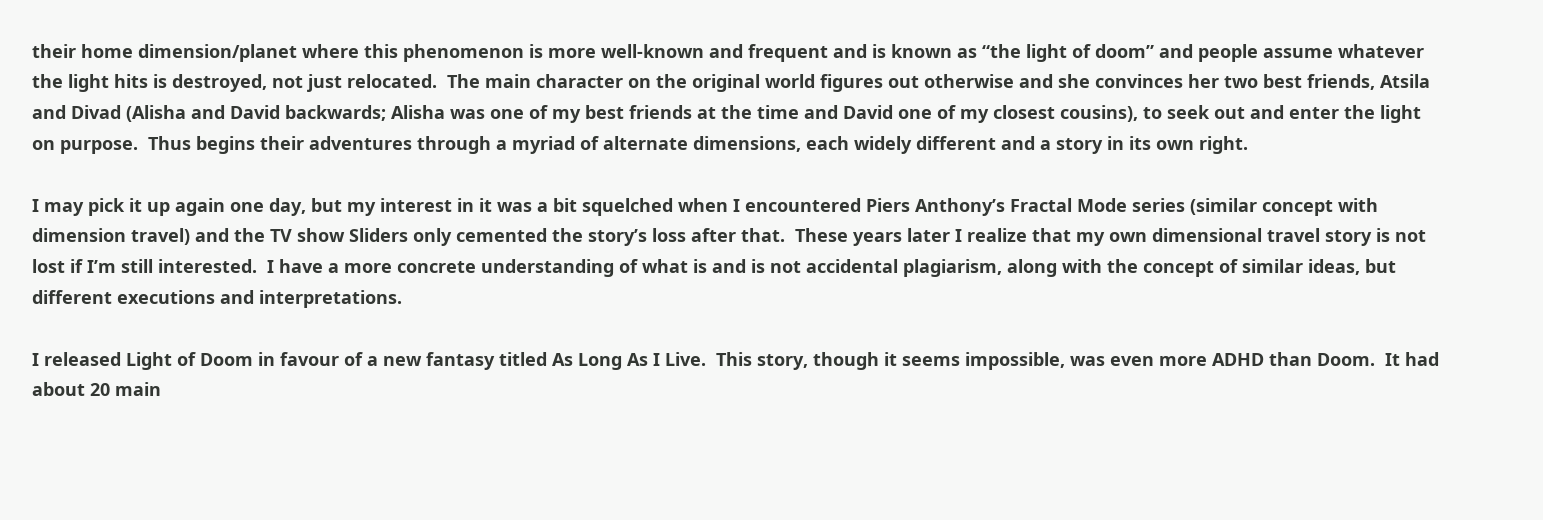their home dimension/planet where this phenomenon is more well-known and frequent and is known as “the light of doom” and people assume whatever the light hits is destroyed, not just relocated.  The main character on the original world figures out otherwise and she convinces her two best friends, Atsila and Divad (Alisha and David backwards; Alisha was one of my best friends at the time and David one of my closest cousins), to seek out and enter the light on purpose.  Thus begins their adventures through a myriad of alternate dimensions, each widely different and a story in its own right.

I may pick it up again one day, but my interest in it was a bit squelched when I encountered Piers Anthony’s Fractal Mode series (similar concept with dimension travel) and the TV show Sliders only cemented the story’s loss after that.  These years later I realize that my own dimensional travel story is not lost if I’m still interested.  I have a more concrete understanding of what is and is not accidental plagiarism, along with the concept of similar ideas, but different executions and interpretations.

I released Light of Doom in favour of a new fantasy titled As Long As I Live.  This story, though it seems impossible, was even more ADHD than Doom.  It had about 20 main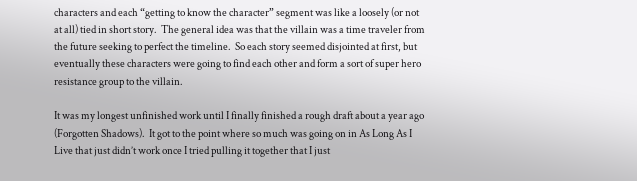characters and each “getting to know the character” segment was like a loosely (or not at all) tied in short story.  The general idea was that the villain was a time traveler from the future seeking to perfect the timeline.  So each story seemed disjointed at first, but eventually these characters were going to find each other and form a sort of super hero resistance group to the villain.

It was my longest unfinished work until I finally finished a rough draft about a year ago (Forgotten Shadows).  It got to the point where so much was going on in As Long As I Live that just didn’t work once I tried pulling it together that I just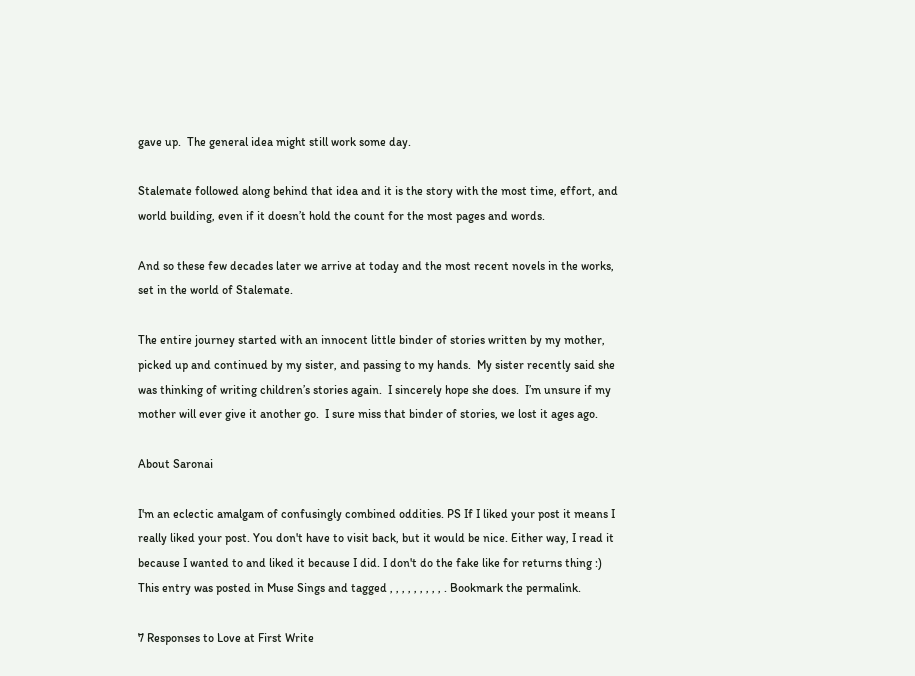gave up.  The general idea might still work some day.

Stalemate followed along behind that idea and it is the story with the most time, effort, and world building, even if it doesn’t hold the count for the most pages and words.

And so these few decades later we arrive at today and the most recent novels in the works, set in the world of Stalemate.

The entire journey started with an innocent little binder of stories written by my mother, picked up and continued by my sister, and passing to my hands.  My sister recently said she was thinking of writing children’s stories again.  I sincerely hope she does.  I’m unsure if my mother will ever give it another go.  I sure miss that binder of stories, we lost it ages ago.

About Saronai

I'm an eclectic amalgam of confusingly combined oddities. PS If I liked your post it means I really liked your post. You don't have to visit back, but it would be nice. Either way, I read it because I wanted to and liked it because I did. I don't do the fake like for returns thing :)
This entry was posted in Muse Sings and tagged , , , , , , , , , . Bookmark the permalink.

7 Responses to Love at First Write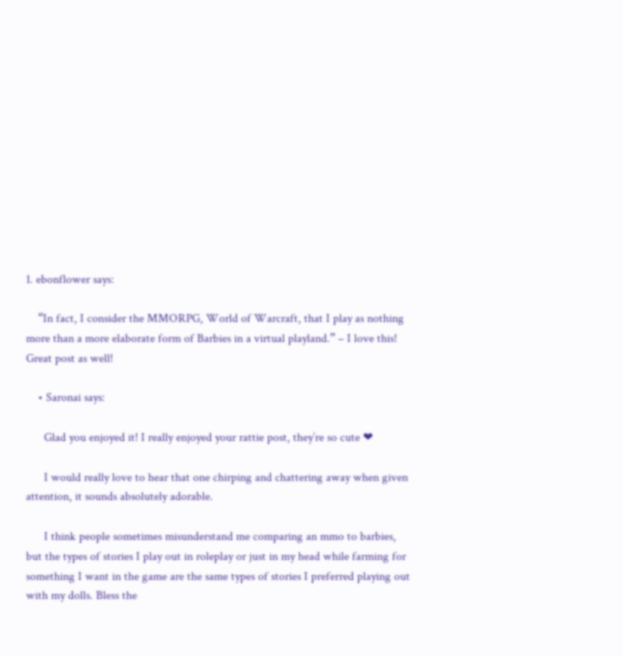1. ebonflower says:

    “In fact, I consider the MMORPG, World of Warcraft, that I play as nothing more than a more elaborate form of Barbies in a virtual playland.” – I love this!  Great post as well!

    • Saronai says:

      Glad you enjoyed it! I really enjoyed your rattie post, they’re so cute ❤

      I would really love to hear that one chirping and chattering away when given attention, it sounds absolutely adorable.

      I think people sometimes misunderstand me comparing an mmo to barbies, but the types of stories I play out in roleplay or just in my head while farming for something I want in the game are the same types of stories I preferred playing out with my dolls. Bless the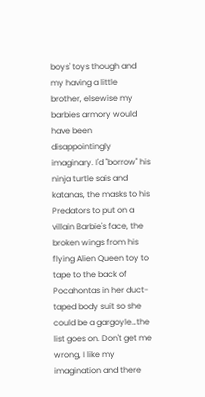boys' toys though and my having a little brother, elsewise my barbies armory would have been disappointingly imaginary. I'd "borrow" his ninja turtle sais and katanas, the masks to his Predators to put on a villain Barbie's face, the broken wings from his flying Alien Queen toy to tape to the back of Pocahontas in her duct-taped body suit so she could be a gargoyle…the list goes on. Don't get me wrong, I like my imagination and there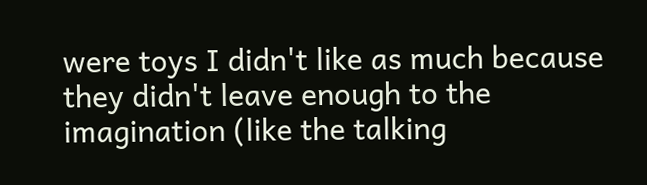were toys I didn't like as much because they didn't leave enough to the imagination (like the talking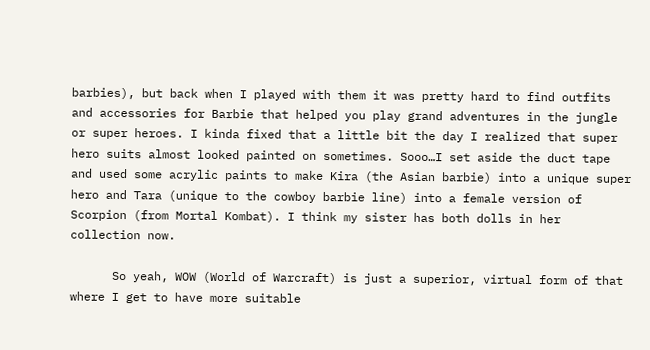barbies), but back when I played with them it was pretty hard to find outfits and accessories for Barbie that helped you play grand adventures in the jungle or super heroes. I kinda fixed that a little bit the day I realized that super hero suits almost looked painted on sometimes. Sooo…I set aside the duct tape and used some acrylic paints to make Kira (the Asian barbie) into a unique super hero and Tara (unique to the cowboy barbie line) into a female version of Scorpion (from Mortal Kombat). I think my sister has both dolls in her collection now.

      So yeah, WOW (World of Warcraft) is just a superior, virtual form of that where I get to have more suitable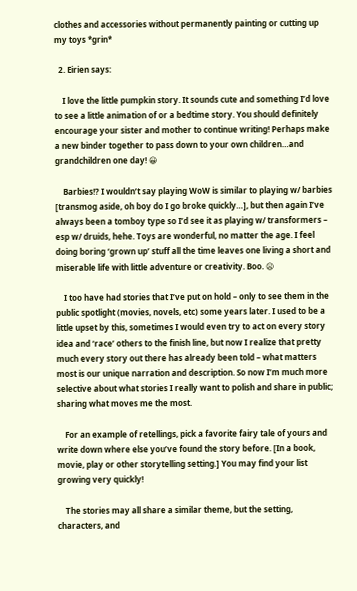clothes and accessories without permanently painting or cutting up my toys *grin*

  2. Eirien says:

    I love the little pumpkin story. It sounds cute and something I’d love to see a little animation of or a bedtime story. You should definitely encourage your sister and mother to continue writing! Perhaps make a new binder together to pass down to your own children…and grandchildren one day! 😀

    Barbies!? I wouldn’t say playing WoW is similar to playing w/ barbies [transmog aside, oh boy do I go broke quickly…], but then again I’ve always been a tomboy type so I’d see it as playing w/ transformers – esp w/ druids, hehe. Toys are wonderful, no matter the age. I feel doing boring ‘grown up’ stuff all the time leaves one living a short and miserable life with little adventure or creativity. Boo. 😦

    I too have had stories that I’ve put on hold – only to see them in the public spotlight (movies, novels, etc) some years later. I used to be a little upset by this, sometimes I would even try to act on every story idea and ‘race’ others to the finish line, but now I realize that pretty much every story out there has already been told – what matters most is our unique narration and description. So now I’m much more selective about what stories I really want to polish and share in public; sharing what moves me the most.

    For an example of retellings, pick a favorite fairy tale of yours and write down where else you’ve found the story before. [In a book, movie, play or other storytelling setting.] You may find your list growing very quickly!

    The stories may all share a similar theme, but the setting, characters, and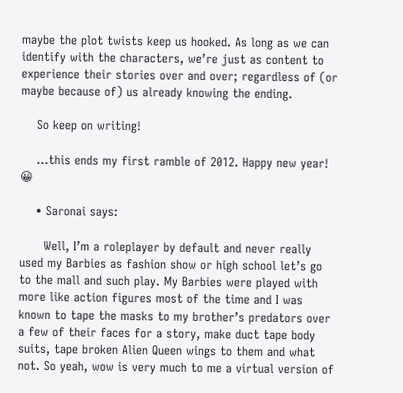maybe the plot twists keep us hooked. As long as we can identify with the characters, we’re just as content to experience their stories over and over; regardless of (or maybe because of) us already knowing the ending.

    So keep on writing!

    …this ends my first ramble of 2012. Happy new year! 😀

    • Saronai says:

      Well, I’m a roleplayer by default and never really used my Barbies as fashion show or high school let’s go to the mall and such play. My Barbies were played with more like action figures most of the time and I was known to tape the masks to my brother’s predators over a few of their faces for a story, make duct tape body suits, tape broken Alien Queen wings to them and what not. So yeah, wow is very much to me a virtual version of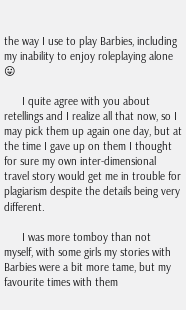the way I use to play Barbies, including my inability to enjoy roleplaying alone 😛

      I quite agree with you about retellings and I realize all that now, so I may pick them up again one day, but at the time I gave up on them I thought for sure my own inter-dimensional travel story would get me in trouble for plagiarism despite the details being very different.

      I was more tomboy than not myself, with some girls my stories with Barbies were a bit more tame, but my favourite times with them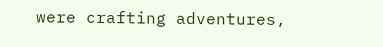were crafting adventures,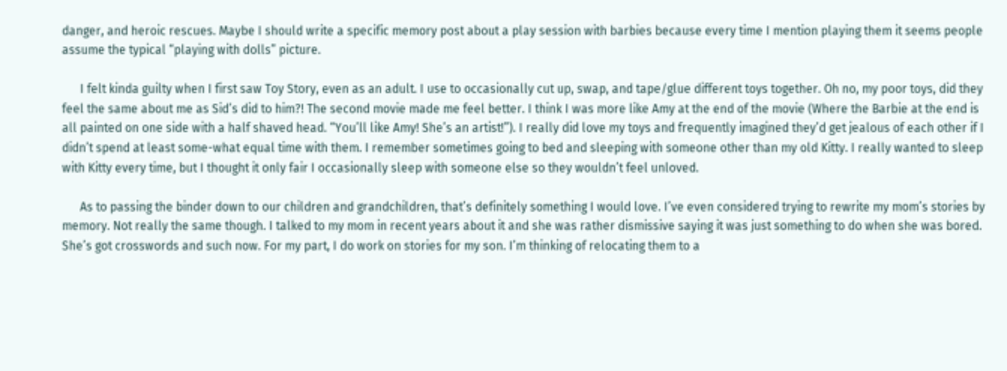danger, and heroic rescues. Maybe I should write a specific memory post about a play session with barbies because every time I mention playing them it seems people assume the typical “playing with dolls” picture.

      I felt kinda guilty when I first saw Toy Story, even as an adult. I use to occasionally cut up, swap, and tape/glue different toys together. Oh no, my poor toys, did they feel the same about me as Sid’s did to him?! The second movie made me feel better. I think I was more like Amy at the end of the movie (Where the Barbie at the end is all painted on one side with a half shaved head. “You’ll like Amy! She’s an artist!”). I really did love my toys and frequently imagined they’d get jealous of each other if I didn’t spend at least some-what equal time with them. I remember sometimes going to bed and sleeping with someone other than my old Kitty. I really wanted to sleep with Kitty every time, but I thought it only fair I occasionally sleep with someone else so they wouldn’t feel unloved.

      As to passing the binder down to our children and grandchildren, that’s definitely something I would love. I’ve even considered trying to rewrite my mom’s stories by memory. Not really the same though. I talked to my mom in recent years about it and she was rather dismissive saying it was just something to do when she was bored. She’s got crosswords and such now. For my part, I do work on stories for my son. I’m thinking of relocating them to a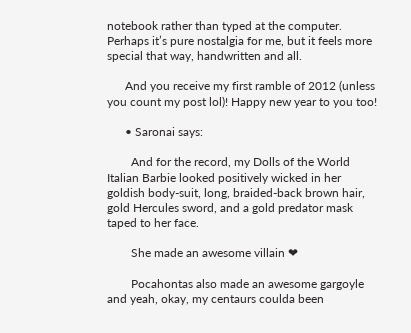notebook rather than typed at the computer. Perhaps it’s pure nostalgia for me, but it feels more special that way, handwritten and all.

      And you receive my first ramble of 2012 (unless you count my post lol)! Happy new year to you too!

      • Saronai says:

        And for the record, my Dolls of the World Italian Barbie looked positively wicked in her goldish body-suit, long, braided-back brown hair, gold Hercules sword, and a gold predator mask taped to her face.

        She made an awesome villain ❤

        Pocahontas also made an awesome gargoyle and yeah, okay, my centaurs coulda been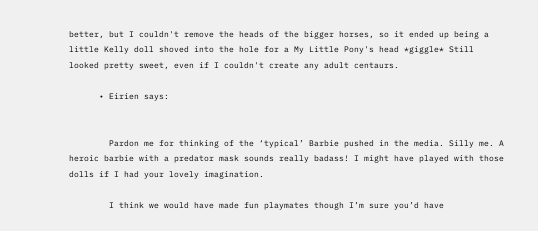better, but I couldn't remove the heads of the bigger horses, so it ended up being a little Kelly doll shoved into the hole for a My Little Pony's head *giggle* Still looked pretty sweet, even if I couldn't create any adult centaurs.

      • Eirien says:


        Pardon me for thinking of the ‘typical’ Barbie pushed in the media. Silly me. A heroic barbie with a predator mask sounds really badass! I might have played with those dolls if I had your lovely imagination.

        I think we would have made fun playmates though I’m sure you’d have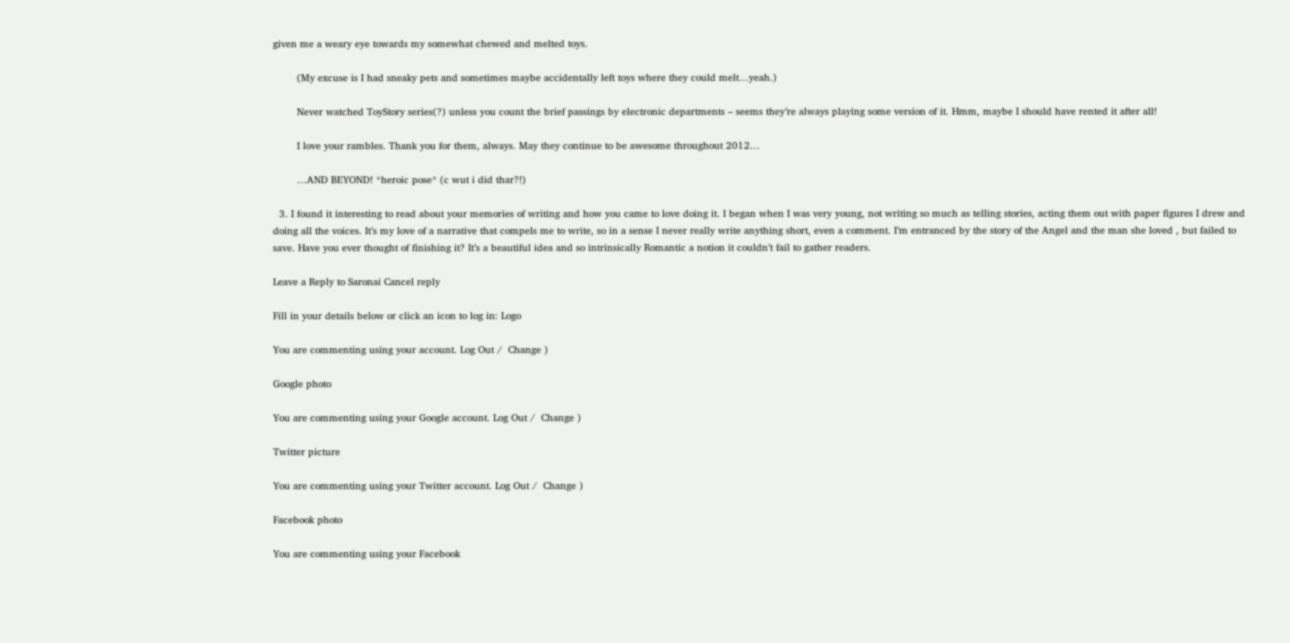given me a weary eye towards my somewhat chewed and melted toys.

        (My excuse is I had sneaky pets and sometimes maybe accidentally left toys where they could melt…yeah.)

        Never watched ToyStory series(?) unless you count the brief passings by electronic departments – seems they’re always playing some version of it. Hmm, maybe I should have rented it after all!

        I love your rambles. Thank you for them, always. May they continue to be awesome throughout 2012…

        …AND BEYOND! *heroic pose* (c wut i did thar?!)

  3. I found it interesting to read about your memories of writing and how you came to love doing it. I began when I was very young, not writing so much as telling stories, acting them out with paper figures I drew and doing all the voices. It’s my love of a narrative that compels me to write, so in a sense I never really write anything short, even a comment. I’m entranced by the story of the Angel and the man she loved , but failed to save. Have you ever thought of finishing it? It’s a beautiful idea and so intrinsically Romantic a notion it couldn’t fail to gather readers.

Leave a Reply to Saronai Cancel reply

Fill in your details below or click an icon to log in: Logo

You are commenting using your account. Log Out /  Change )

Google photo

You are commenting using your Google account. Log Out /  Change )

Twitter picture

You are commenting using your Twitter account. Log Out /  Change )

Facebook photo

You are commenting using your Facebook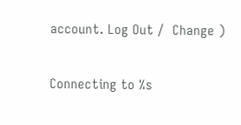account. Log Out /  Change )

Connecting to %s